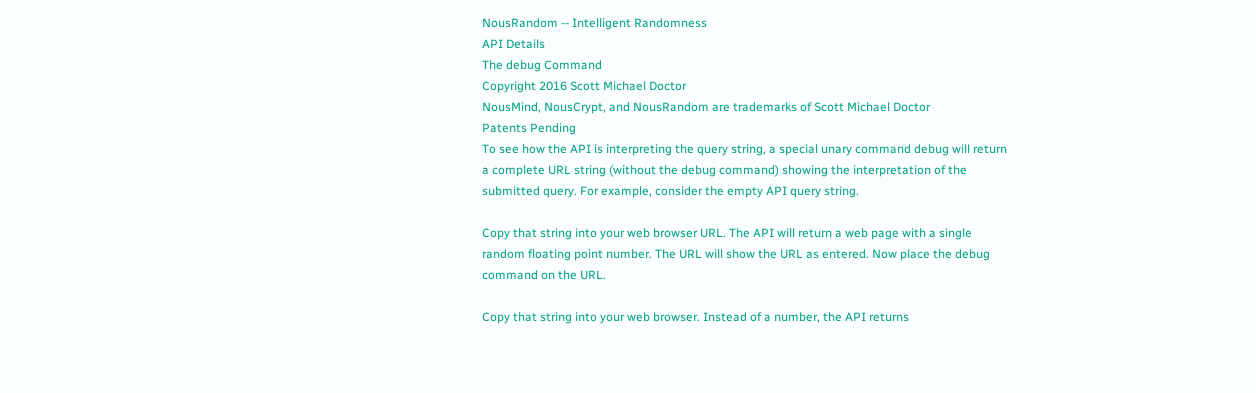NousRandom -- Intelligent Randomness
API Details
The debug Command
Copyright 2016 Scott Michael Doctor
NousMind, NousCrypt, and NousRandom are trademarks of Scott Michael Doctor
Patents Pending
To see how the API is interpreting the query string, a special unary command debug will return a complete URL string (without the debug command) showing the interpretation of the submitted query. For example, consider the empty API query string.

Copy that string into your web browser URL. The API will return a web page with a single random floating point number. The URL will show the URL as entered. Now place the debug command on the URL.

Copy that string into your web browser. Instead of a number, the API returns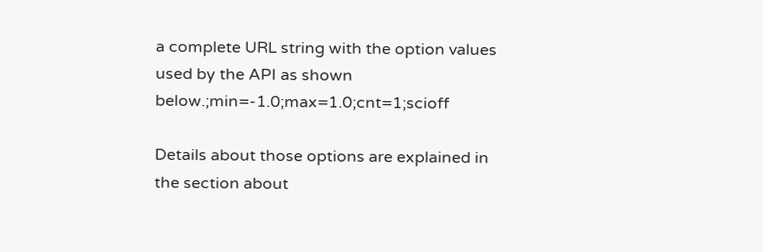a complete URL string with the option values used by the API as shown below.;min=-1.0;max=1.0;cnt=1;scioff

Details about those options are explained in the section about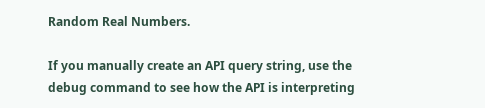Random Real Numbers.

If you manually create an API query string, use the debug command to see how the API is interpreting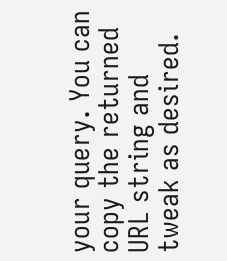your query. You can copy the returned URL string and tweak as desired.